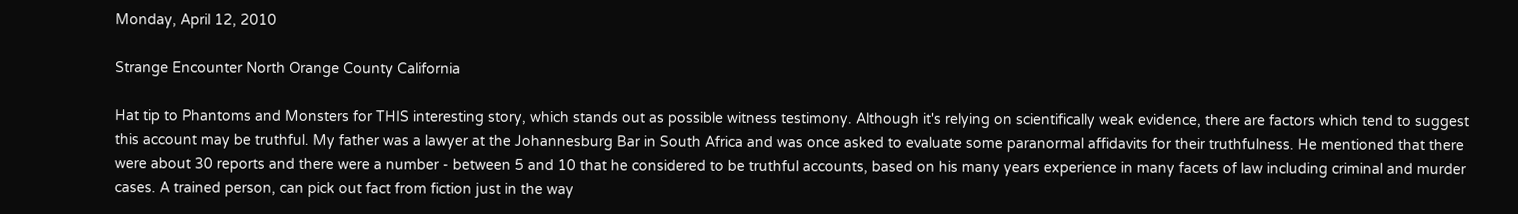Monday, April 12, 2010

Strange Encounter North Orange County California

Hat tip to Phantoms and Monsters for THIS interesting story, which stands out as possible witness testimony. Although it's relying on scientifically weak evidence, there are factors which tend to suggest this account may be truthful. My father was a lawyer at the Johannesburg Bar in South Africa and was once asked to evaluate some paranormal affidavits for their truthfulness. He mentioned that there were about 30 reports and there were a number - between 5 and 10 that he considered to be truthful accounts, based on his many years experience in many facets of law including criminal and murder cases. A trained person, can pick out fact from fiction just in the way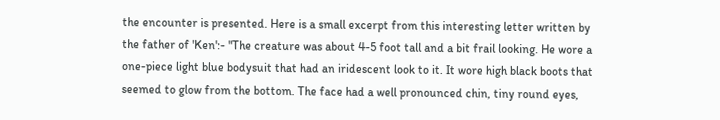the encounter is presented. Here is a small excerpt from this interesting letter written by the father of 'Ken':- "The creature was about 4-5 foot tall and a bit frail looking. He wore a one-piece light blue bodysuit that had an iridescent look to it. It wore high black boots that seemed to glow from the bottom. The face had a well pronounced chin, tiny round eyes,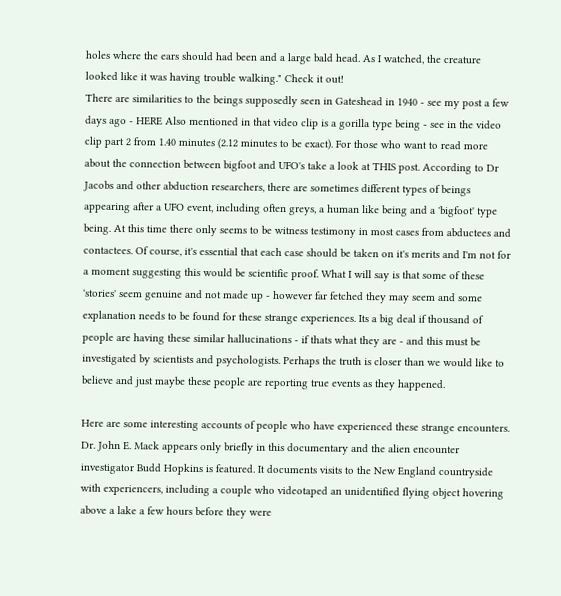holes where the ears should had been and a large bald head. As I watched, the creature looked like it was having trouble walking." Check it out!
There are similarities to the beings supposedly seen in Gateshead in 1940 - see my post a few days ago - HERE Also mentioned in that video clip is a gorilla type being - see in the video clip part 2 from 1.40 minutes (2.12 minutes to be exact). For those who want to read more about the connection between bigfoot and UFO's take a look at THIS post. According to Dr Jacobs and other abduction researchers, there are sometimes different types of beings appearing after a UFO event, including often greys, a human like being and a 'bigfoot' type being. At this time there only seems to be witness testimony in most cases from abductees and contactees. Of course, it's essential that each case should be taken on it's merits and I'm not for a moment suggesting this would be scientific proof. What I will say is that some of these 'stories' seem genuine and not made up - however far fetched they may seem and some explanation needs to be found for these strange experiences. Its a big deal if thousand of people are having these similar hallucinations - if thats what they are - and this must be investigated by scientists and psychologists. Perhaps the truth is closer than we would like to believe and just maybe these people are reporting true events as they happened.

Here are some interesting accounts of people who have experienced these strange encounters. Dr. John E. Mack appears only briefly in this documentary and the alien encounter investigator Budd Hopkins is featured. It documents visits to the New England countryside with experiencers, including a couple who videotaped an unidentified flying object hovering above a lake a few hours before they were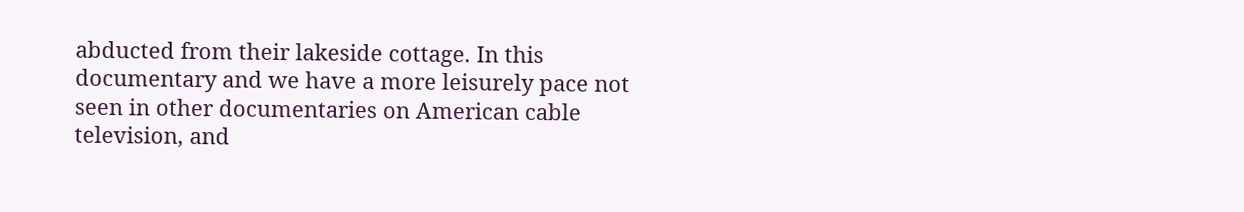abducted from their lakeside cottage. In this documentary and we have a more leisurely pace not seen in other documentaries on American cable television, and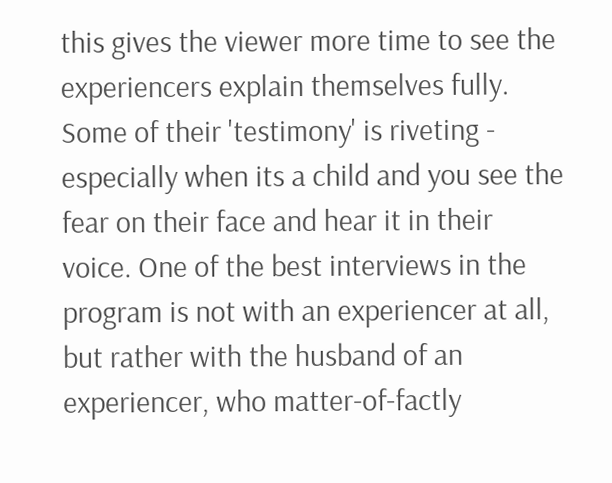this gives the viewer more time to see the experiencers explain themselves fully. Some of their 'testimony' is riveting - especially when its a child and you see the fear on their face and hear it in their voice. One of the best interviews in the program is not with an experiencer at all, but rather with the husband of an experiencer, who matter-of-factly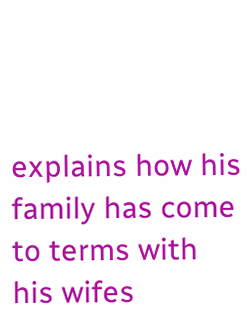explains how his family has come to terms with his wifes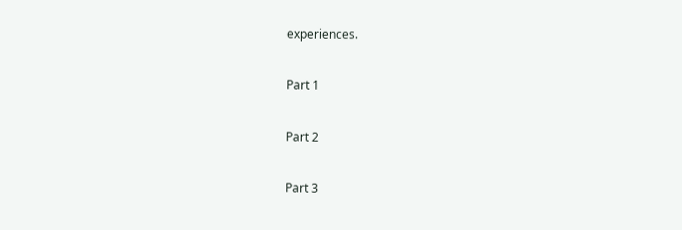experiences.

Part 1

Part 2

Part 3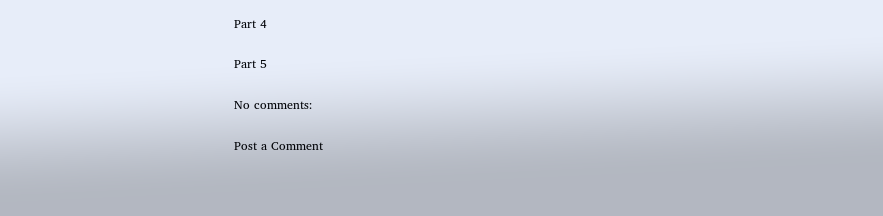Part 4

Part 5

No comments:

Post a Comment